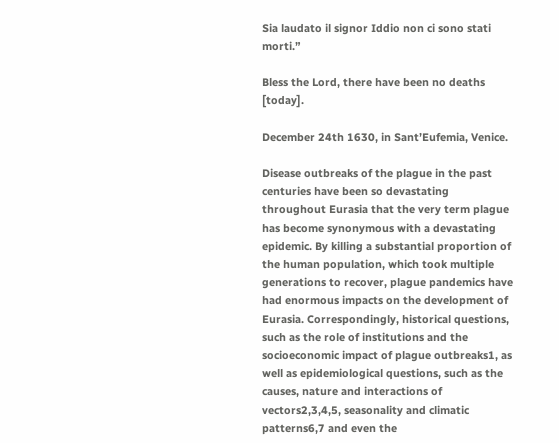Sia laudato il signor Iddio non ci sono stati morti.”

Bless the Lord, there have been no deaths [today].

December 24th 1630, in Sant’Eufemia, Venice.

Disease outbreaks of the plague in the past centuries have been so devastating throughout Eurasia that the very term plague has become synonymous with a devastating epidemic. By killing a substantial proportion of the human population, which took multiple generations to recover, plague pandemics have had enormous impacts on the development of Eurasia. Correspondingly, historical questions, such as the role of institutions and the socioeconomic impact of plague outbreaks1, as well as epidemiological questions, such as the causes, nature and interactions of vectors2,3,4,5, seasonality and climatic patterns6,7 and even the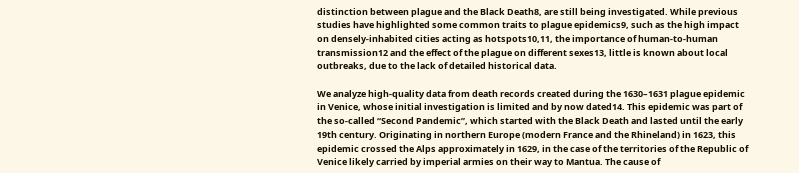distinction between plague and the Black Death8, are still being investigated. While previous studies have highlighted some common traits to plague epidemics9, such as the high impact on densely-inhabited cities acting as hotspots10,11, the importance of human-to-human transmission12 and the effect of the plague on different sexes13, little is known about local outbreaks, due to the lack of detailed historical data.

We analyze high-quality data from death records created during the 1630–1631 plague epidemic in Venice, whose initial investigation is limited and by now dated14. This epidemic was part of the so-called “Second Pandemic”, which started with the Black Death and lasted until the early 19th century. Originating in northern Europe (modern France and the Rhineland) in 1623, this epidemic crossed the Alps approximately in 1629, in the case of the territories of the Republic of Venice likely carried by imperial armies on their way to Mantua. The cause of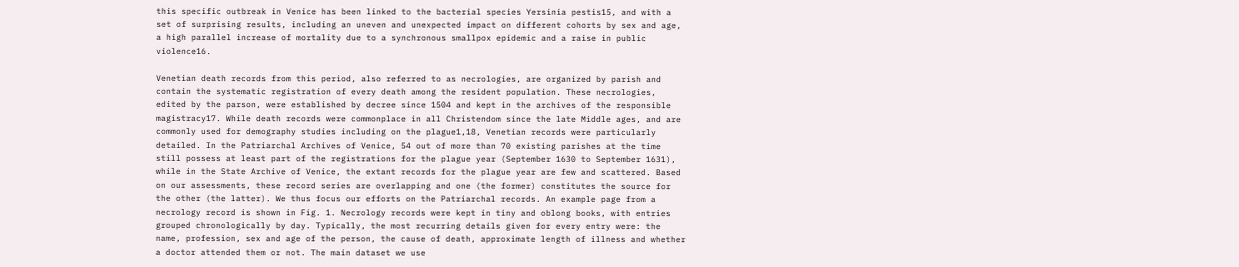this specific outbreak in Venice has been linked to the bacterial species Yersinia pestis15, and with a set of surprising results, including an uneven and unexpected impact on different cohorts by sex and age, a high parallel increase of mortality due to a synchronous smallpox epidemic and a raise in public violence16.

Venetian death records from this period, also referred to as necrologies, are organized by parish and contain the systematic registration of every death among the resident population. These necrologies, edited by the parson, were established by decree since 1504 and kept in the archives of the responsible magistracy17. While death records were commonplace in all Christendom since the late Middle ages, and are commonly used for demography studies including on the plague1,18, Venetian records were particularly detailed. In the Patriarchal Archives of Venice, 54 out of more than 70 existing parishes at the time still possess at least part of the registrations for the plague year (September 1630 to September 1631), while in the State Archive of Venice, the extant records for the plague year are few and scattered. Based on our assessments, these record series are overlapping and one (the former) constitutes the source for the other (the latter). We thus focus our efforts on the Patriarchal records. An example page from a necrology record is shown in Fig. 1. Necrology records were kept in tiny and oblong books, with entries grouped chronologically by day. Typically, the most recurring details given for every entry were: the name, profession, sex and age of the person, the cause of death, approximate length of illness and whether a doctor attended them or not. The main dataset we use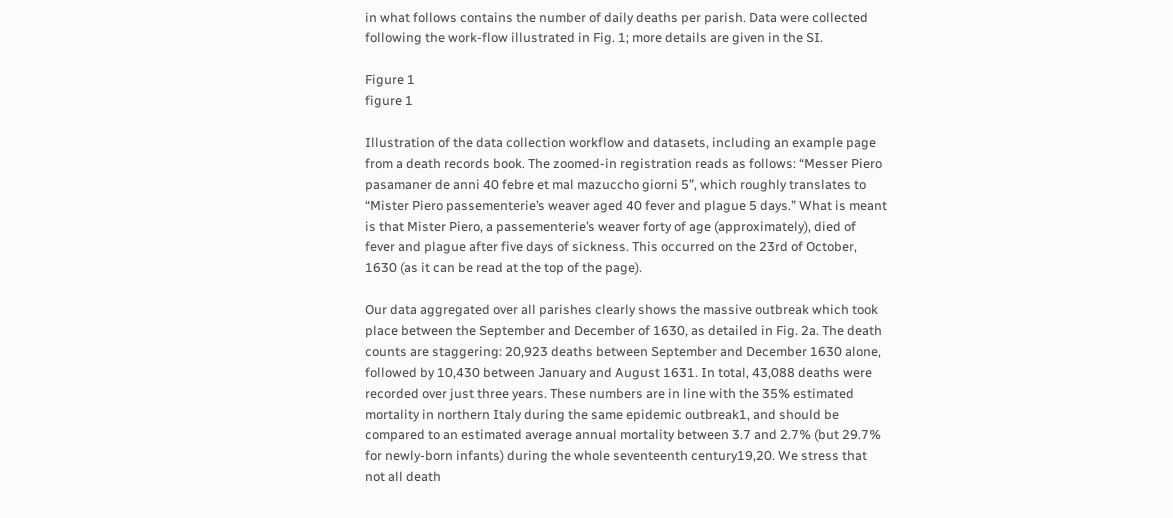in what follows contains the number of daily deaths per parish. Data were collected following the work-flow illustrated in Fig. 1; more details are given in the SI.

Figure 1
figure 1

Illustration of the data collection workflow and datasets, including an example page from a death records book. The zoomed-in registration reads as follows: “Messer Piero pasamaner de anni 40 febre et mal mazuccho giorni 5”, which roughly translates to “Mister Piero passementerie’s weaver aged 40 fever and plague 5 days.” What is meant is that Mister Piero, a passementerie’s weaver forty of age (approximately), died of fever and plague after five days of sickness. This occurred on the 23rd of October, 1630 (as it can be read at the top of the page).

Our data aggregated over all parishes clearly shows the massive outbreak which took place between the September and December of 1630, as detailed in Fig. 2a. The death counts are staggering: 20,923 deaths between September and December 1630 alone, followed by 10,430 between January and August 1631. In total, 43,088 deaths were recorded over just three years. These numbers are in line with the 35% estimated mortality in northern Italy during the same epidemic outbreak1, and should be compared to an estimated average annual mortality between 3.7 and 2.7% (but 29.7% for newly-born infants) during the whole seventeenth century19,20. We stress that not all death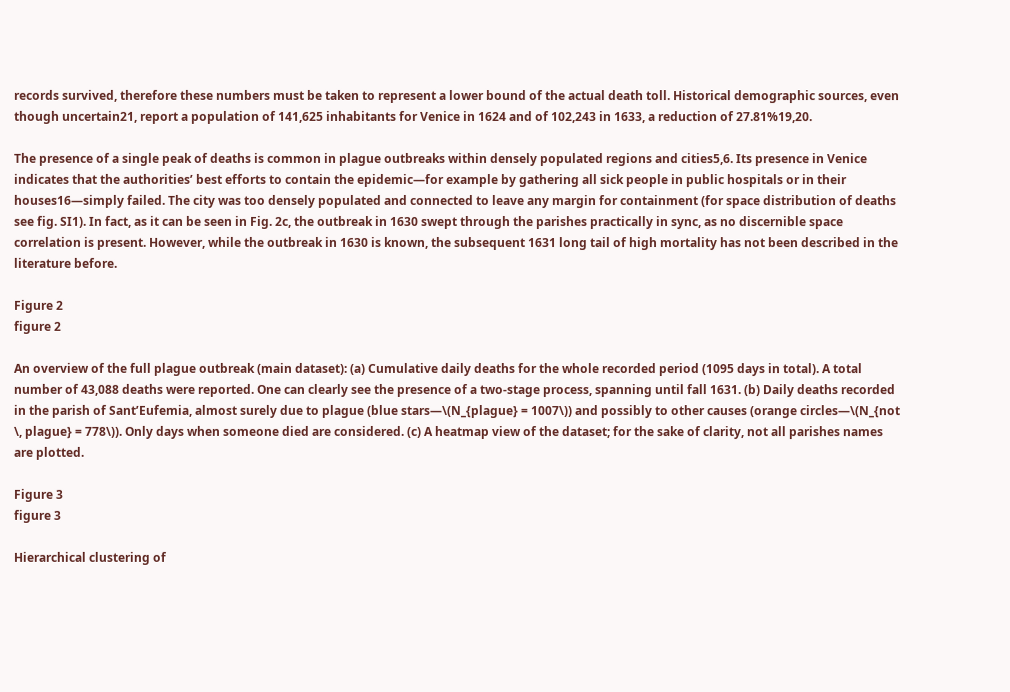records survived, therefore these numbers must be taken to represent a lower bound of the actual death toll. Historical demographic sources, even though uncertain21, report a population of 141,625 inhabitants for Venice in 1624 and of 102,243 in 1633, a reduction of 27.81%19,20.

The presence of a single peak of deaths is common in plague outbreaks within densely populated regions and cities5,6. Its presence in Venice indicates that the authorities’ best efforts to contain the epidemic—for example by gathering all sick people in public hospitals or in their houses16—simply failed. The city was too densely populated and connected to leave any margin for containment (for space distribution of deaths see fig. SI1). In fact, as it can be seen in Fig. 2c, the outbreak in 1630 swept through the parishes practically in sync, as no discernible space correlation is present. However, while the outbreak in 1630 is known, the subsequent 1631 long tail of high mortality has not been described in the literature before.

Figure 2
figure 2

An overview of the full plague outbreak (main dataset): (a) Cumulative daily deaths for the whole recorded period (1095 days in total). A total number of 43,088 deaths were reported. One can clearly see the presence of a two-stage process, spanning until fall 1631. (b) Daily deaths recorded in the parish of Sant’Eufemia, almost surely due to plague (blue stars—\(N_{plague} = 1007\)) and possibly to other causes (orange circles—\(N_{not \, plague} = 778\)). Only days when someone died are considered. (c) A heatmap view of the dataset; for the sake of clarity, not all parishes names are plotted.

Figure 3
figure 3

Hierarchical clustering of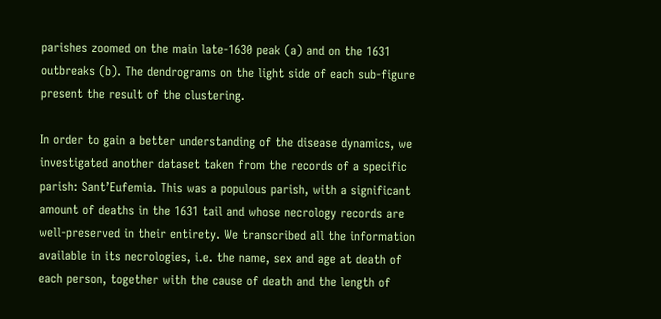parishes zoomed on the main late-1630 peak (a) and on the 1631 outbreaks (b). The dendrograms on the light side of each sub-figure present the result of the clustering.

In order to gain a better understanding of the disease dynamics, we investigated another dataset taken from the records of a specific parish: Sant’Eufemia. This was a populous parish, with a significant amount of deaths in the 1631 tail and whose necrology records are well-preserved in their entirety. We transcribed all the information available in its necrologies, i.e. the name, sex and age at death of each person, together with the cause of death and the length of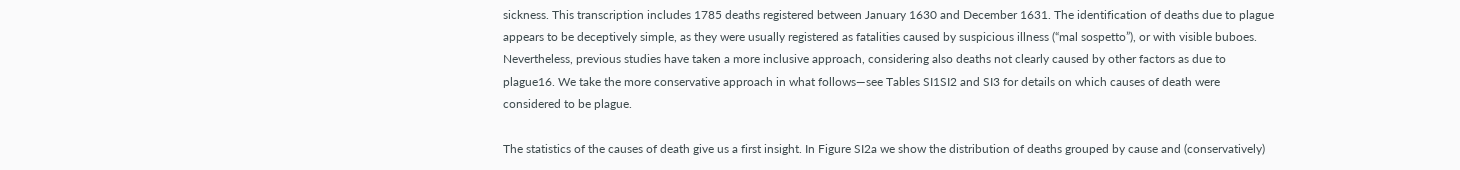sickness. This transcription includes 1785 deaths registered between January 1630 and December 1631. The identification of deaths due to plague appears to be deceptively simple, as they were usually registered as fatalities caused by suspicious illness (“mal sospetto”), or with visible buboes. Nevertheless, previous studies have taken a more inclusive approach, considering also deaths not clearly caused by other factors as due to plague16. We take the more conservative approach in what follows—see Tables SI1SI2 and SI3 for details on which causes of death were considered to be plague.

The statistics of the causes of death give us a first insight. In Figure SI2a we show the distribution of deaths grouped by cause and (conservatively)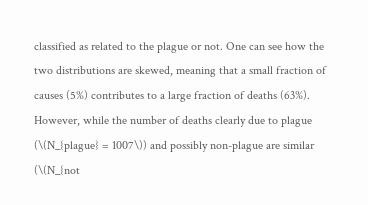classified as related to the plague or not. One can see how the two distributions are skewed, meaning that a small fraction of causes (5%) contributes to a large fraction of deaths (63%). However, while the number of deaths clearly due to plague (\(N_{plague} = 1007\)) and possibly non-plague are similar (\(N_{not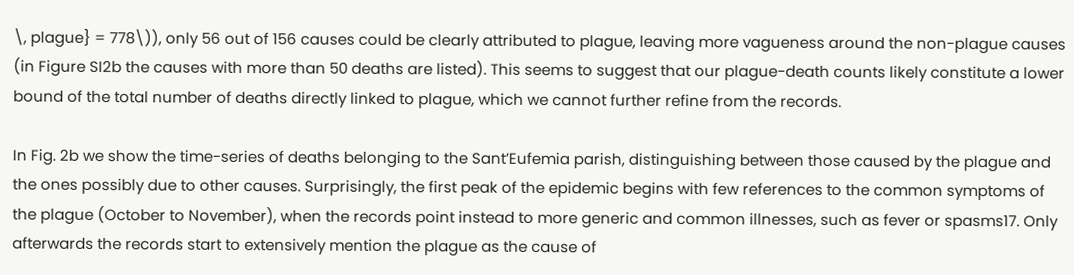\, plague} = 778\)), only 56 out of 156 causes could be clearly attributed to plague, leaving more vagueness around the non-plague causes (in Figure SI2b the causes with more than 50 deaths are listed). This seems to suggest that our plague-death counts likely constitute a lower bound of the total number of deaths directly linked to plague, which we cannot further refine from the records.

In Fig. 2b we show the time-series of deaths belonging to the Sant’Eufemia parish, distinguishing between those caused by the plague and the ones possibly due to other causes. Surprisingly, the first peak of the epidemic begins with few references to the common symptoms of the plague (October to November), when the records point instead to more generic and common illnesses, such as fever or spasms17. Only afterwards the records start to extensively mention the plague as the cause of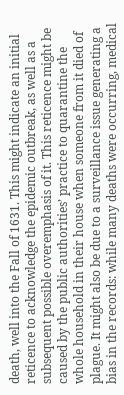death, well into the Fall of 1631. This might indicate an initial reticence to acknowledge the epidemic outbreak, as well as a subsequent possible overemphasis of it. This reticence might be caused by the public authorities’ practice to quarantine the whole household in their house when someone from it died of plague. It might also be due to a surveillance issue generating a bias in the records: while many deaths were occurring, medical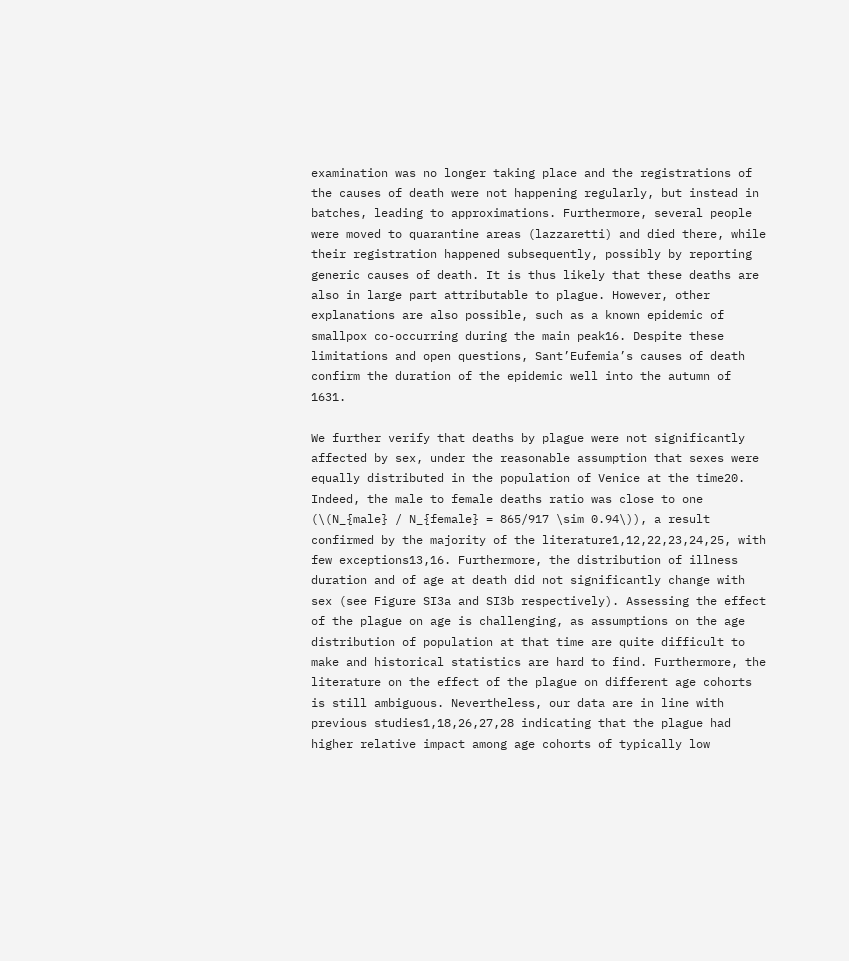examination was no longer taking place and the registrations of the causes of death were not happening regularly, but instead in batches, leading to approximations. Furthermore, several people were moved to quarantine areas (lazzaretti) and died there, while their registration happened subsequently, possibly by reporting generic causes of death. It is thus likely that these deaths are also in large part attributable to plague. However, other explanations are also possible, such as a known epidemic of smallpox co-occurring during the main peak16. Despite these limitations and open questions, Sant’Eufemia’s causes of death confirm the duration of the epidemic well into the autumn of 1631.

We further verify that deaths by plague were not significantly affected by sex, under the reasonable assumption that sexes were equally distributed in the population of Venice at the time20. Indeed, the male to female deaths ratio was close to one (\(N_{male} / N_{female} = 865/917 \sim 0.94\)), a result confirmed by the majority of the literature1,12,22,23,24,25, with few exceptions13,16. Furthermore, the distribution of illness duration and of age at death did not significantly change with sex (see Figure SI3a and SI3b respectively). Assessing the effect of the plague on age is challenging, as assumptions on the age distribution of population at that time are quite difficult to make and historical statistics are hard to find. Furthermore, the literature on the effect of the plague on different age cohorts is still ambiguous. Nevertheless, our data are in line with previous studies1,18,26,27,28 indicating that the plague had higher relative impact among age cohorts of typically low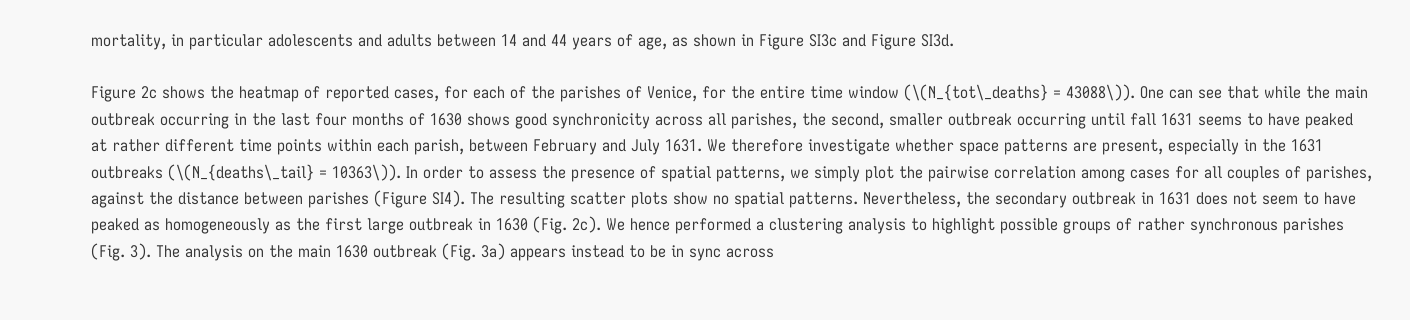mortality, in particular adolescents and adults between 14 and 44 years of age, as shown in Figure SI3c and Figure SI3d.

Figure 2c shows the heatmap of reported cases, for each of the parishes of Venice, for the entire time window (\(N_{tot\_deaths} = 43088\)). One can see that while the main outbreak occurring in the last four months of 1630 shows good synchronicity across all parishes, the second, smaller outbreak occurring until fall 1631 seems to have peaked at rather different time points within each parish, between February and July 1631. We therefore investigate whether space patterns are present, especially in the 1631 outbreaks (\(N_{deaths\_tail} = 10363\)). In order to assess the presence of spatial patterns, we simply plot the pairwise correlation among cases for all couples of parishes, against the distance between parishes (Figure SI4). The resulting scatter plots show no spatial patterns. Nevertheless, the secondary outbreak in 1631 does not seem to have peaked as homogeneously as the first large outbreak in 1630 (Fig. 2c). We hence performed a clustering analysis to highlight possible groups of rather synchronous parishes (Fig. 3). The analysis on the main 1630 outbreak (Fig. 3a) appears instead to be in sync across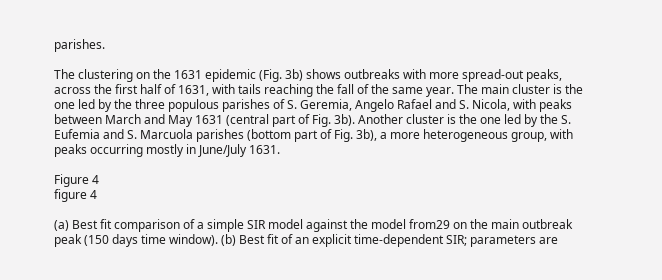parishes.

The clustering on the 1631 epidemic (Fig. 3b) shows outbreaks with more spread-out peaks, across the first half of 1631, with tails reaching the fall of the same year. The main cluster is the one led by the three populous parishes of S. Geremia, Angelo Rafael and S. Nicola, with peaks between March and May 1631 (central part of Fig. 3b). Another cluster is the one led by the S. Eufemia and S. Marcuola parishes (bottom part of Fig. 3b), a more heterogeneous group, with peaks occurring mostly in June/July 1631.

Figure 4
figure 4

(a) Best fit comparison of a simple SIR model against the model from29 on the main outbreak peak (150 days time window). (b) Best fit of an explicit time-dependent SIR; parameters are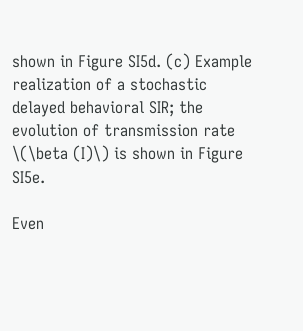shown in Figure SI5d. (c) Example realization of a stochastic delayed behavioral SIR; the evolution of transmission rate \(\beta (I)\) is shown in Figure SI5e.

Even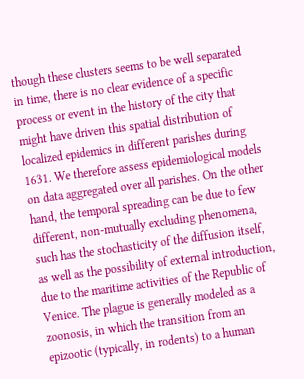though these clusters seems to be well separated in time, there is no clear evidence of a specific process or event in the history of the city that might have driven this spatial distribution of localized epidemics in different parishes during 1631. We therefore assess epidemiological models on data aggregated over all parishes. On the other hand, the temporal spreading can be due to few different, non-mutually excluding phenomena, such has the stochasticity of the diffusion itself, as well as the possibility of external introduction, due to the maritime activities of the Republic of Venice. The plague is generally modeled as a zoonosis, in which the transition from an epizootic (typically, in rodents) to a human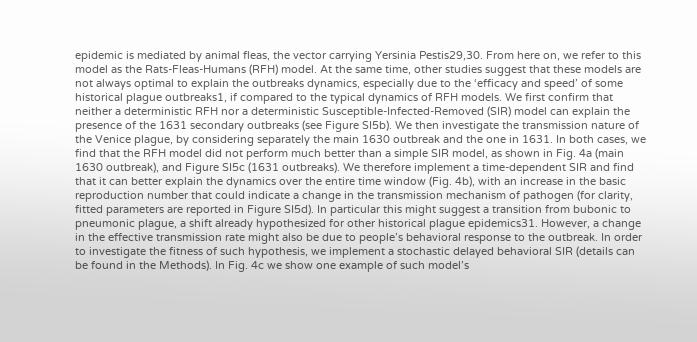epidemic is mediated by animal fleas, the vector carrying Yersinia Pestis29,30. From here on, we refer to this model as the Rats-Fleas-Humans (RFH) model. At the same time, other studies suggest that these models are not always optimal to explain the outbreaks dynamics, especially due to the ‘efficacy and speed’ of some historical plague outbreaks1, if compared to the typical dynamics of RFH models. We first confirm that neither a deterministic RFH nor a deterministic Susceptible-Infected-Removed (SIR) model can explain the presence of the 1631 secondary outbreaks (see Figure SI5b). We then investigate the transmission nature of the Venice plague, by considering separately the main 1630 outbreak and the one in 1631. In both cases, we find that the RFH model did not perform much better than a simple SIR model, as shown in Fig. 4a (main 1630 outbreak), and Figure SI5c (1631 outbreaks). We therefore implement a time-dependent SIR and find that it can better explain the dynamics over the entire time window (Fig. 4b), with an increase in the basic reproduction number that could indicate a change in the transmission mechanism of pathogen (for clarity, fitted parameters are reported in Figure SI5d). In particular this might suggest a transition from bubonic to pneumonic plague, a shift already hypothesized for other historical plague epidemics31. However, a change in the effective transmission rate might also be due to people’s behavioral response to the outbreak. In order to investigate the fitness of such hypothesis, we implement a stochastic delayed behavioral SIR (details can be found in the Methods). In Fig. 4c we show one example of such model’s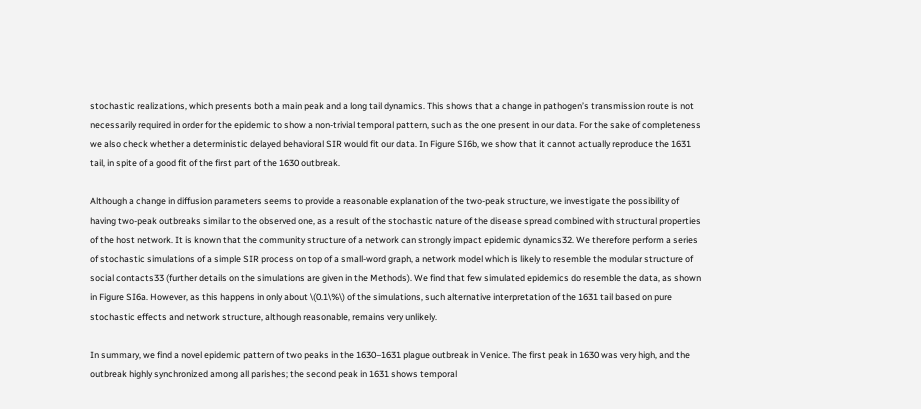stochastic realizations, which presents both a main peak and a long tail dynamics. This shows that a change in pathogen’s transmission route is not necessarily required in order for the epidemic to show a non-trivial temporal pattern, such as the one present in our data. For the sake of completeness we also check whether a deterministic delayed behavioral SIR would fit our data. In Figure SI6b, we show that it cannot actually reproduce the 1631 tail, in spite of a good fit of the first part of the 1630 outbreak.

Although a change in diffusion parameters seems to provide a reasonable explanation of the two-peak structure, we investigate the possibility of having two-peak outbreaks similar to the observed one, as a result of the stochastic nature of the disease spread combined with structural properties of the host network. It is known that the community structure of a network can strongly impact epidemic dynamics32. We therefore perform a series of stochastic simulations of a simple SIR process on top of a small-word graph, a network model which is likely to resemble the modular structure of social contacts33 (further details on the simulations are given in the Methods). We find that few simulated epidemics do resemble the data, as shown in Figure SI6a. However, as this happens in only about \(0.1\%\) of the simulations, such alternative interpretation of the 1631 tail based on pure stochastic effects and network structure, although reasonable, remains very unlikely.

In summary, we find a novel epidemic pattern of two peaks in the 1630–1631 plague outbreak in Venice. The first peak in 1630 was very high, and the outbreak highly synchronized among all parishes; the second peak in 1631 shows temporal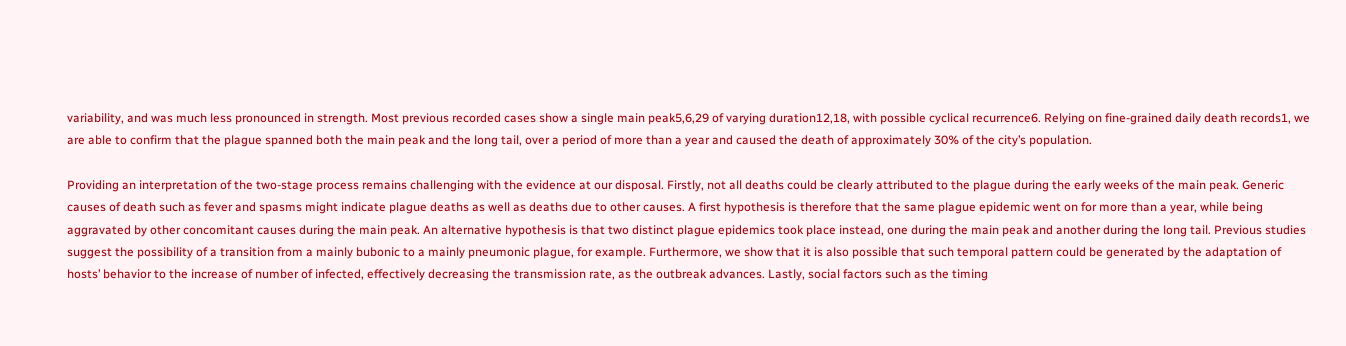variability, and was much less pronounced in strength. Most previous recorded cases show a single main peak5,6,29 of varying duration12,18, with possible cyclical recurrence6. Relying on fine-grained daily death records1, we are able to confirm that the plague spanned both the main peak and the long tail, over a period of more than a year and caused the death of approximately 30% of the city’s population.

Providing an interpretation of the two-stage process remains challenging with the evidence at our disposal. Firstly, not all deaths could be clearly attributed to the plague during the early weeks of the main peak. Generic causes of death such as fever and spasms might indicate plague deaths as well as deaths due to other causes. A first hypothesis is therefore that the same plague epidemic went on for more than a year, while being aggravated by other concomitant causes during the main peak. An alternative hypothesis is that two distinct plague epidemics took place instead, one during the main peak and another during the long tail. Previous studies suggest the possibility of a transition from a mainly bubonic to a mainly pneumonic plague, for example. Furthermore, we show that it is also possible that such temporal pattern could be generated by the adaptation of hosts’ behavior to the increase of number of infected, effectively decreasing the transmission rate, as the outbreak advances. Lastly, social factors such as the timing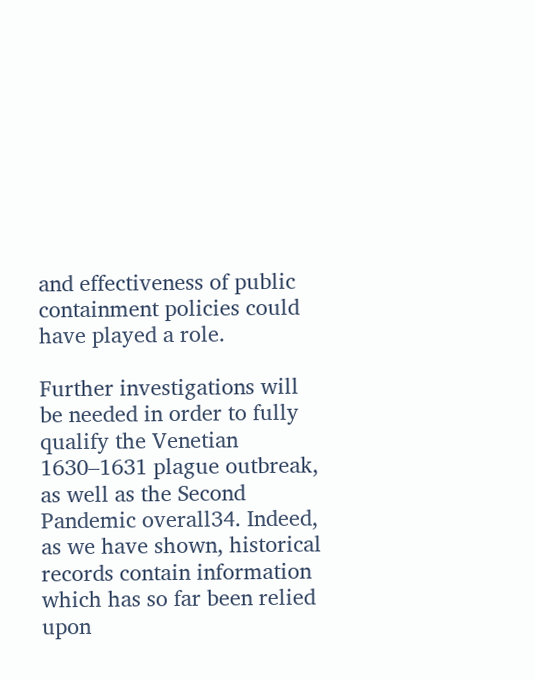and effectiveness of public containment policies could have played a role.

Further investigations will be needed in order to fully qualify the Venetian 1630–1631 plague outbreak, as well as the Second Pandemic overall34. Indeed, as we have shown, historical records contain information which has so far been relied upon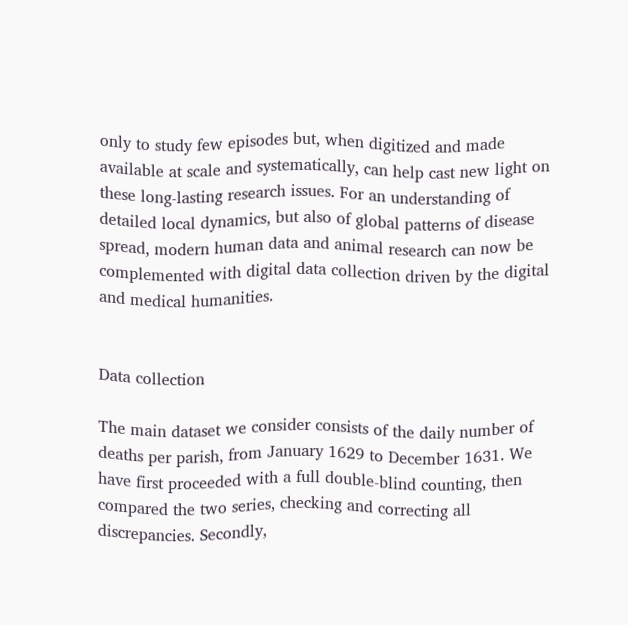only to study few episodes but, when digitized and made available at scale and systematically, can help cast new light on these long-lasting research issues. For an understanding of detailed local dynamics, but also of global patterns of disease spread, modern human data and animal research can now be complemented with digital data collection driven by the digital and medical humanities.


Data collection

The main dataset we consider consists of the daily number of deaths per parish, from January 1629 to December 1631. We have first proceeded with a full double-blind counting, then compared the two series, checking and correcting all discrepancies. Secondly,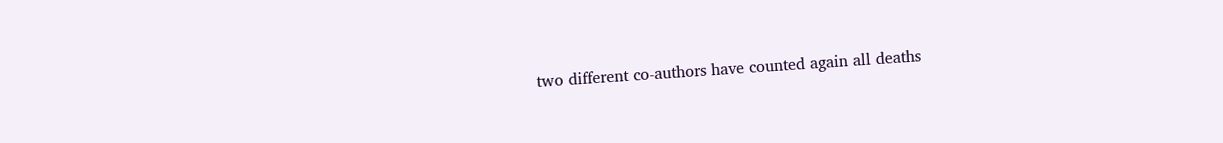two different co-authors have counted again all deaths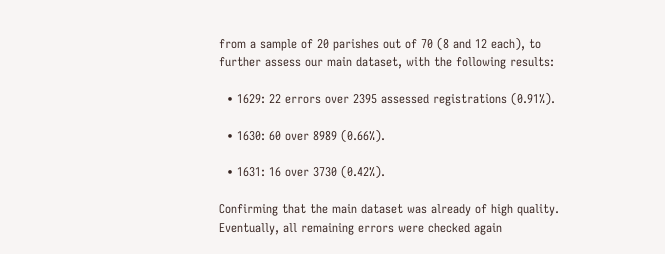from a sample of 20 parishes out of 70 (8 and 12 each), to further assess our main dataset, with the following results:

  • 1629: 22 errors over 2395 assessed registrations (0.91%).

  • 1630: 60 over 8989 (0.66%).

  • 1631: 16 over 3730 (0.42%).

Confirming that the main dataset was already of high quality. Eventually, all remaining errors were checked again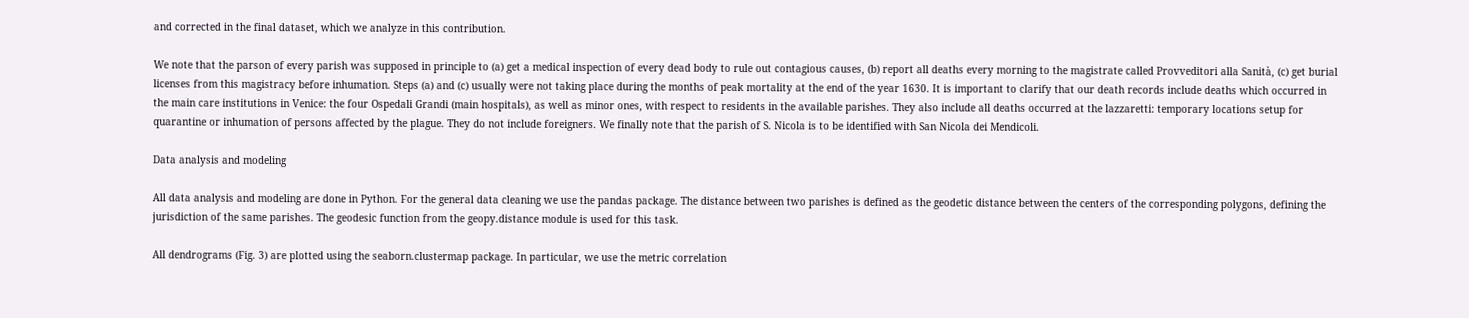and corrected in the final dataset, which we analyze in this contribution.

We note that the parson of every parish was supposed in principle to (a) get a medical inspection of every dead body to rule out contagious causes, (b) report all deaths every morning to the magistrate called Provveditori alla Sanità, (c) get burial licenses from this magistracy before inhumation. Steps (a) and (c) usually were not taking place during the months of peak mortality at the end of the year 1630. It is important to clarify that our death records include deaths which occurred in the main care institutions in Venice: the four Ospedali Grandi (main hospitals), as well as minor ones, with respect to residents in the available parishes. They also include all deaths occurred at the lazzaretti: temporary locations setup for quarantine or inhumation of persons affected by the plague. They do not include foreigners. We finally note that the parish of S. Nicola is to be identified with San Nicola dei Mendicoli.

Data analysis and modeling

All data analysis and modeling are done in Python. For the general data cleaning we use the pandas package. The distance between two parishes is defined as the geodetic distance between the centers of the corresponding polygons, defining the jurisdiction of the same parishes. The geodesic function from the geopy.distance module is used for this task.

All dendrograms (Fig. 3) are plotted using the seaborn.clustermap package. In particular, we use the metric correlation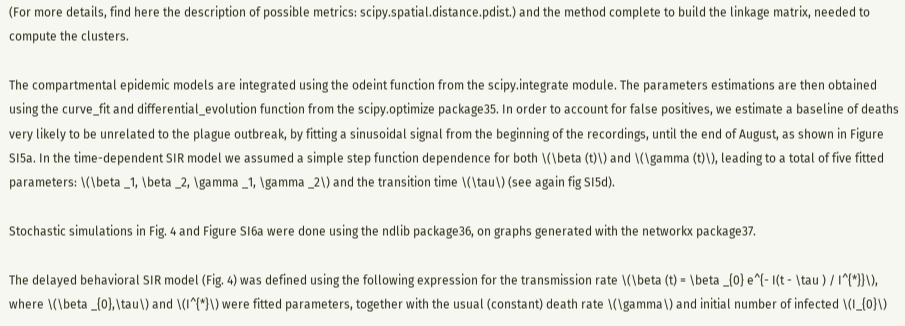(For more details, find here the description of possible metrics: scipy.spatial.distance.pdist.) and the method complete to build the linkage matrix, needed to compute the clusters.

The compartmental epidemic models are integrated using the odeint function from the scipy.integrate module. The parameters estimations are then obtained using the curve_fit and differential_evolution function from the scipy.optimize package35. In order to account for false positives, we estimate a baseline of deaths very likely to be unrelated to the plague outbreak, by fitting a sinusoidal signal from the beginning of the recordings, until the end of August, as shown in Figure SI5a. In the time-dependent SIR model we assumed a simple step function dependence for both \(\beta (t)\) and \(\gamma (t)\), leading to a total of five fitted parameters: \(\beta _1, \beta _2, \gamma _1, \gamma _2\) and the transition time \(\tau\) (see again fig SI5d).

Stochastic simulations in Fig. 4 and Figure SI6a were done using the ndlib package36, on graphs generated with the networkx package37.

The delayed behavioral SIR model (Fig. 4) was defined using the following expression for the transmission rate \(\beta (t) = \beta _{0} e^{- I(t - \tau ) / I^{*}}\), where \(\beta _{0},\tau\) and \(I^{*}\) were fitted parameters, together with the usual (constant) death rate \(\gamma\) and initial number of infected \(I_{0}\)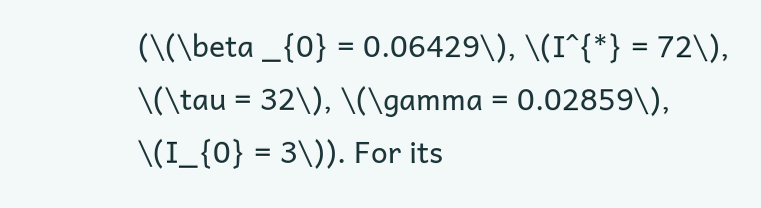(\(\beta _{0} = 0.06429\), \(I^{*} = 72\), \(\tau = 32\), \(\gamma = 0.02859\), \(I_{0} = 3\)). For its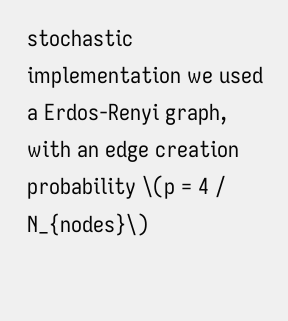stochastic implementation we used a Erdos-Renyi graph, with an edge creation probability \(p = 4 / N_{nodes}\)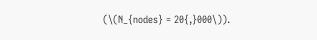(\(N_{nodes} = 20{,}000\)).